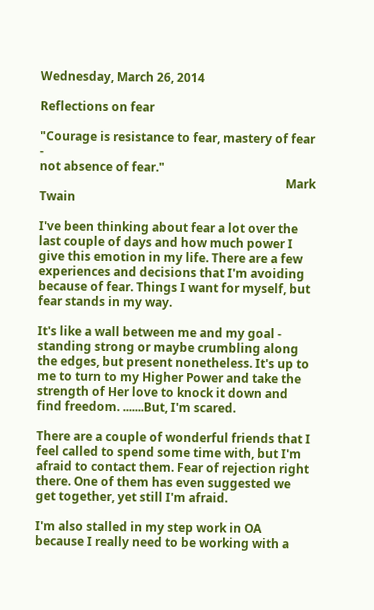Wednesday, March 26, 2014

Reflections on fear

"Courage is resistance to fear, mastery of fear -
not absence of fear."
                                                                                  Mark Twain

I've been thinking about fear a lot over the last couple of days and how much power I give this emotion in my life. There are a few experiences and decisions that I'm avoiding because of fear. Things I want for myself, but fear stands in my way.

It's like a wall between me and my goal - standing strong or maybe crumbling along the edges, but present nonetheless. It's up to me to turn to my Higher Power and take the strength of Her love to knock it down and find freedom. .......But, I'm scared.

There are a couple of wonderful friends that I feel called to spend some time with, but I'm afraid to contact them. Fear of rejection right there. One of them has even suggested we get together, yet still I'm afraid.

I'm also stalled in my step work in OA because I really need to be working with a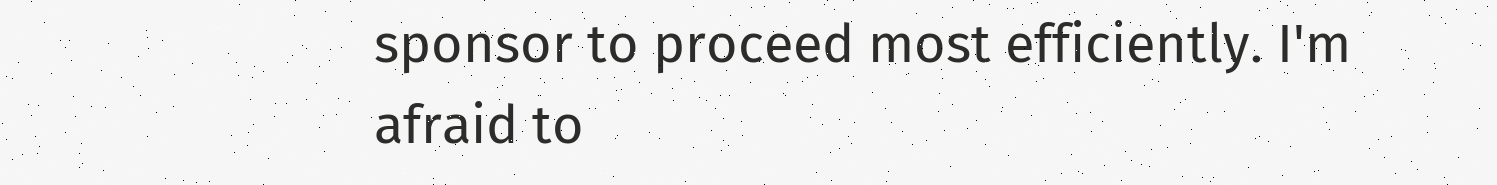sponsor to proceed most efficiently. I'm afraid to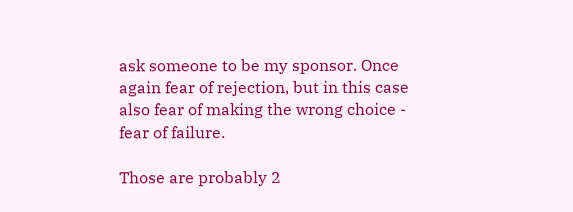ask someone to be my sponsor. Once again fear of rejection, but in this case also fear of making the wrong choice - fear of failure.

Those are probably 2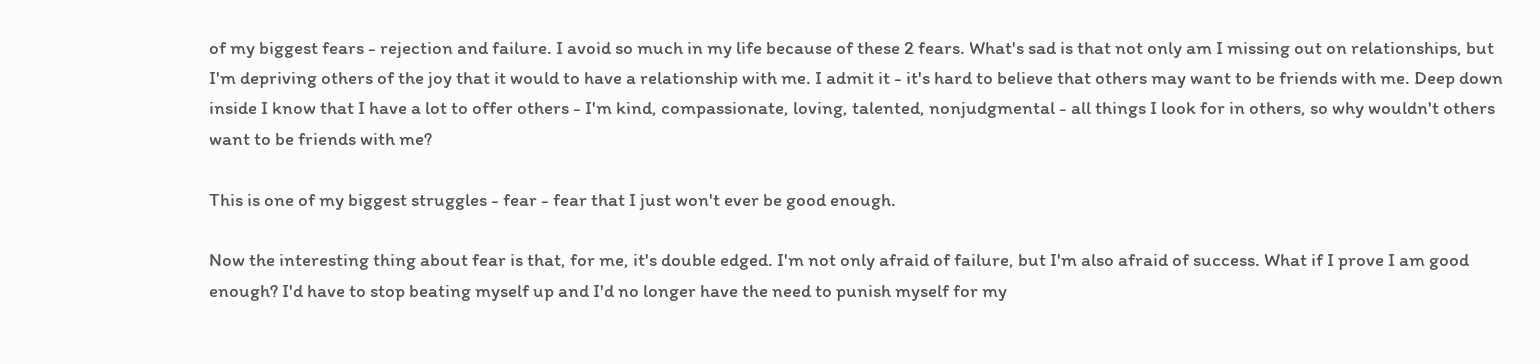of my biggest fears - rejection and failure. I avoid so much in my life because of these 2 fears. What's sad is that not only am I missing out on relationships, but I'm depriving others of the joy that it would to have a relationship with me. I admit it - it's hard to believe that others may want to be friends with me. Deep down inside I know that I have a lot to offer others - I'm kind, compassionate, loving, talented, nonjudgmental - all things I look for in others, so why wouldn't others want to be friends with me?

This is one of my biggest struggles - fear - fear that I just won't ever be good enough.

Now the interesting thing about fear is that, for me, it's double edged. I'm not only afraid of failure, but I'm also afraid of success. What if I prove I am good enough? I'd have to stop beating myself up and I'd no longer have the need to punish myself for my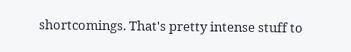shortcomings. That's pretty intense stuff to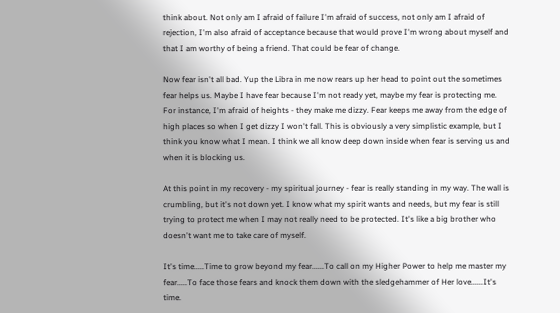think about. Not only am I afraid of failure I'm afraid of success, not only am I afraid of rejection, I'm also afraid of acceptance because that would prove I'm wrong about myself and that I am worthy of being a friend. That could be fear of change.

Now fear isn't all bad. Yup the Libra in me now rears up her head to point out the sometimes fear helps us. Maybe I have fear because I'm not ready yet, maybe my fear is protecting me. For instance, I'm afraid of heights - they make me dizzy. Fear keeps me away from the edge of high places so when I get dizzy I won't fall. This is obviously a very simplistic example, but I think you know what I mean. I think we all know deep down inside when fear is serving us and when it is blocking us.

At this point in my recovery - my spiritual journey - fear is really standing in my way. The wall is crumbling, but it's not down yet. I know what my spirit wants and needs, but my fear is still trying to protect me when I may not really need to be protected. It's like a big brother who doesn't want me to take care of myself.

It's time.....Time to grow beyond my fear......To call on my Higher Power to help me master my fear.....To face those fears and knock them down with the sledgehammer of Her love......It's time.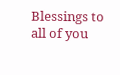Blessings to all of you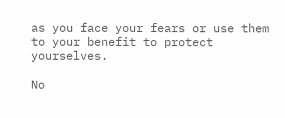as you face your fears or use them to your benefit to protect yourselves.

No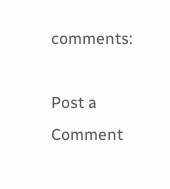comments:

Post a Comment